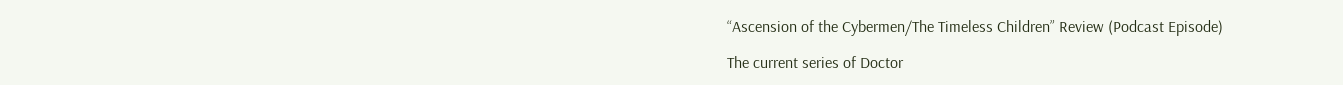“Ascension of the Cybermen/The Timeless Children” Review (Podcast Episode)

The current series of Doctor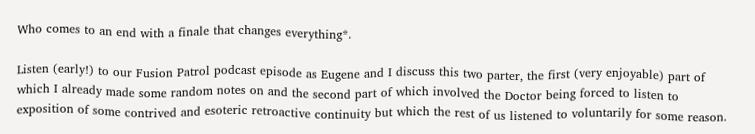Who comes to an end with a finale that changes everything*.

Listen (early!) to our Fusion Patrol podcast episode as Eugene and I discuss this two parter, the first (very enjoyable) part of which I already made some random notes on and the second part of which involved the Doctor being forced to listen to exposition of some contrived and esoteric retroactive continuity but which the rest of us listened to voluntarily for some reason.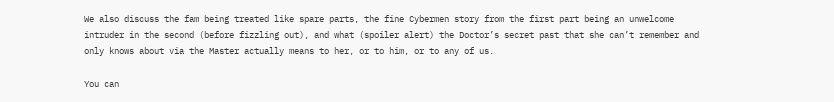We also discuss the fam being treated like spare parts, the fine Cybermen story from the first part being an unwelcome intruder in the second (before fizzling out), and what (spoiler alert) the Doctor’s secret past that she can’t remember and only knows about via the Master actually means to her, or to him, or to any of us.

You can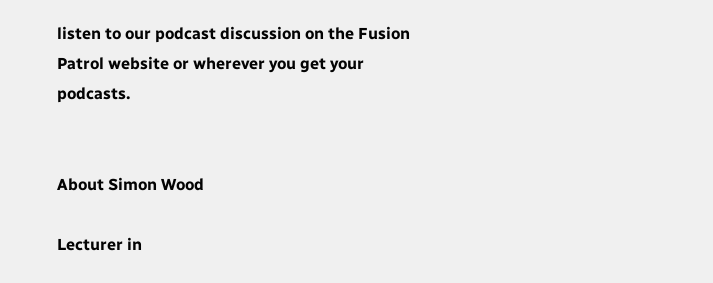listen to our podcast discussion on the Fusion Patrol website or wherever you get your podcasts.


About Simon Wood

Lecturer in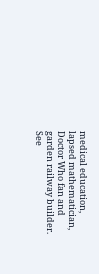medical education, lapsed mathematician, Doctor Who fan and garden railway builder. See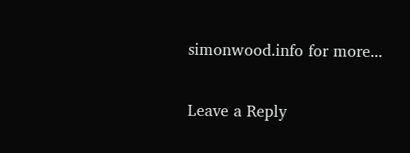simonwood.info for more...

Leave a Reply